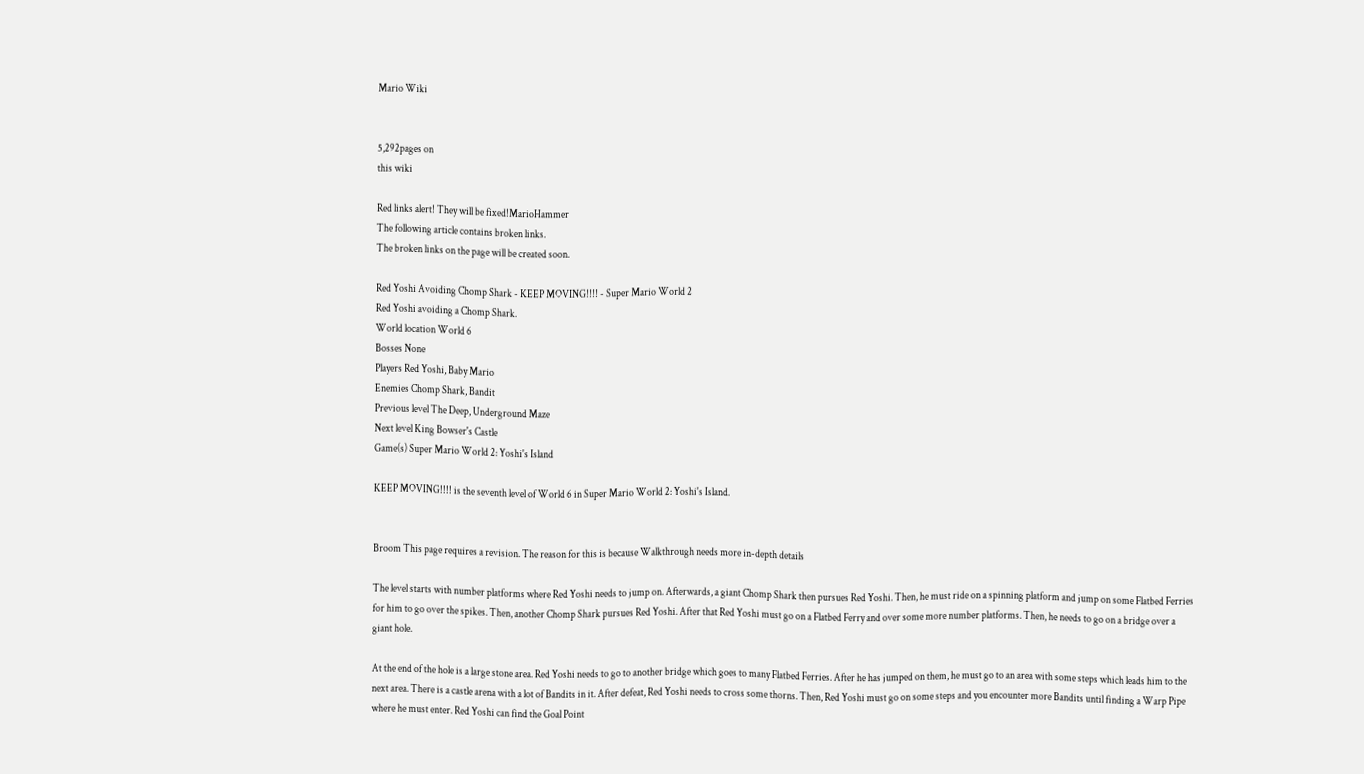Mario Wiki


5,292pages on
this wiki

Red links alert! They will be fixed!MarioHammer
The following article contains broken links.
The broken links on the page will be created soon.

Red Yoshi Avoiding Chomp Shark - KEEP MOVING!!!! - Super Mario World 2
Red Yoshi avoiding a Chomp Shark.
World location World 6
Bosses None
Players Red Yoshi, Baby Mario
Enemies Chomp Shark, Bandit
Previous level The Deep, Underground Maze
Next level King Bowser's Castle
Game(s) Super Mario World 2: Yoshi's Island

KEEP MOVING!!!! is the seventh level of World 6 in Super Mario World 2: Yoshi's Island.


Broom This page requires a revision. The reason for this is because Walkthrough needs more in-depth details

The level starts with number platforms where Red Yoshi needs to jump on. Afterwards, a giant Chomp Shark then pursues Red Yoshi. Then, he must ride on a spinning platform and jump on some Flatbed Ferries for him to go over the spikes. Then, another Chomp Shark pursues Red Yoshi. After that Red Yoshi must go on a Flatbed Ferry and over some more number platforms. Then, he needs to go on a bridge over a giant hole.

At the end of the hole is a large stone area. Red Yoshi needs to go to another bridge which goes to many Flatbed Ferries. After he has jumped on them, he must go to an area with some steps which leads him to the next area. There is a castle arena with a lot of Bandits in it. After defeat, Red Yoshi needs to cross some thorns. Then, Red Yoshi must go on some steps and you encounter more Bandits until finding a Warp Pipe where he must enter. Red Yoshi can find the Goal Point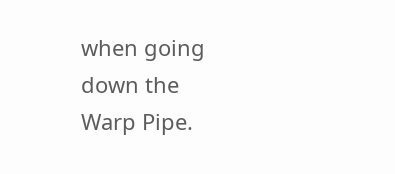when going down the Warp Pipe.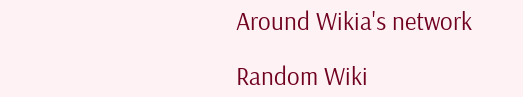Around Wikia's network

Random Wiki